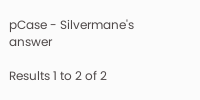pCase - Silvermane's answer

Results 1 to 2 of 2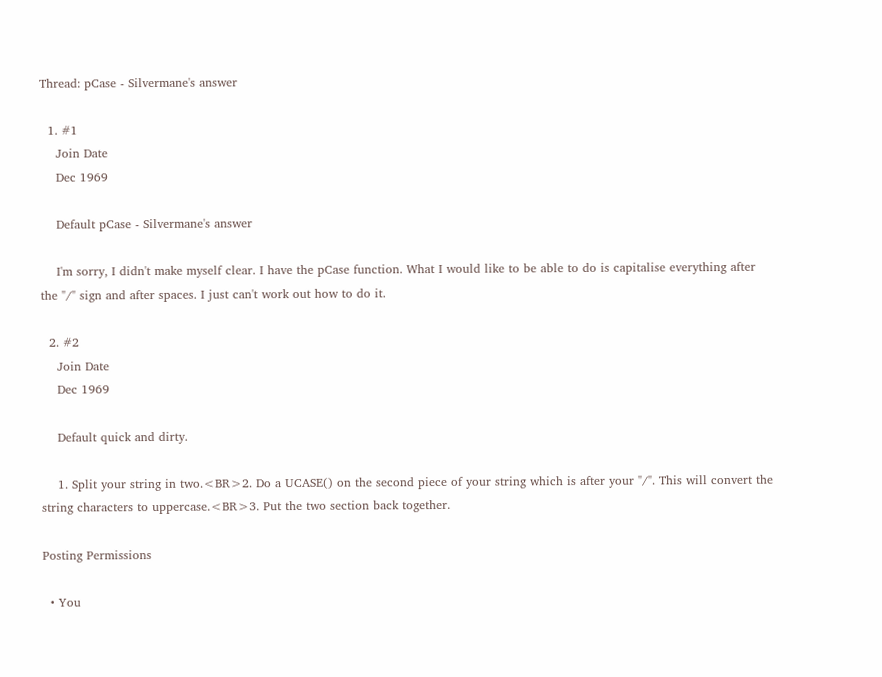Thread: pCase - Silvermane's answer

  1. #1
    Join Date
    Dec 1969

    Default pCase - Silvermane's answer

    I'm sorry, I didn't make myself clear. I have the pCase function. What I would like to be able to do is capitalise everything after the "/" sign and after spaces. I just can't work out how to do it.

  2. #2
    Join Date
    Dec 1969

    Default quick and dirty.

    1. Split your string in two.<BR>2. Do a UCASE() on the second piece of your string which is after your "/". This will convert the string characters to uppercase.<BR>3. Put the two section back together.

Posting Permissions

  • You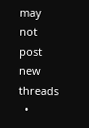may not post new threads
  •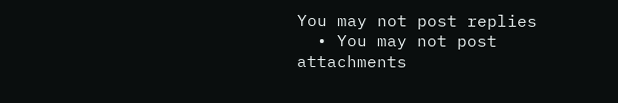You may not post replies
  • You may not post attachments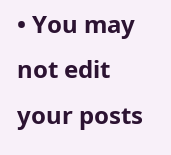• You may not edit your posts